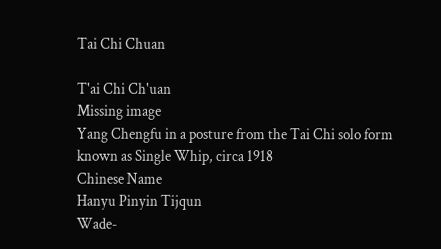Tai Chi Chuan

T'ai Chi Ch'uan
Missing image
Yang Chengfu in a posture from the Tai Chi solo form known as Single Whip, circa 1918
Chinese Name
Hanyu Pinyin Tijqun
Wade-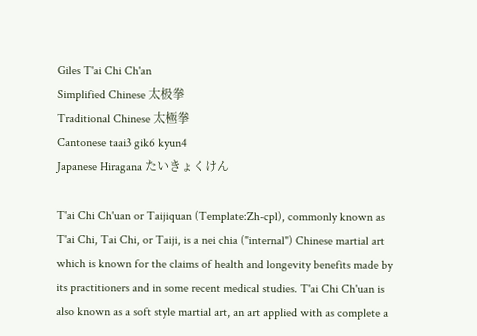Giles T'ai Chi Ch'an
Simplified Chinese 太极拳
Traditional Chinese 太極拳
Cantonese taai3 gik6 kyun4
Japanese Hiragana たいきょくけん

T'ai Chi Ch'uan or Taijiquan (Template:Zh-cpl), commonly known as T'ai Chi, Tai Chi, or Taiji, is a nei chia ("internal") Chinese martial art which is known for the claims of health and longevity benefits made by its practitioners and in some recent medical studies. T'ai Chi Ch'uan is also known as a soft style martial art, an art applied with as complete a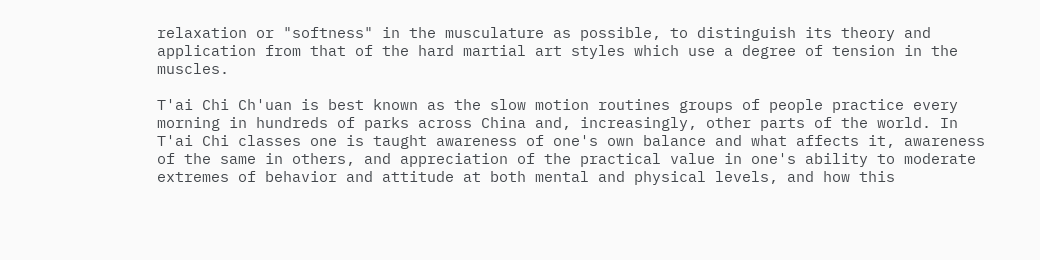relaxation or "softness" in the musculature as possible, to distinguish its theory and application from that of the hard martial art styles which use a degree of tension in the muscles.

T'ai Chi Ch'uan is best known as the slow motion routines groups of people practice every morning in hundreds of parks across China and, increasingly, other parts of the world. In T'ai Chi classes one is taught awareness of one's own balance and what affects it, awareness of the same in others, and appreciation of the practical value in one's ability to moderate extremes of behavior and attitude at both mental and physical levels, and how this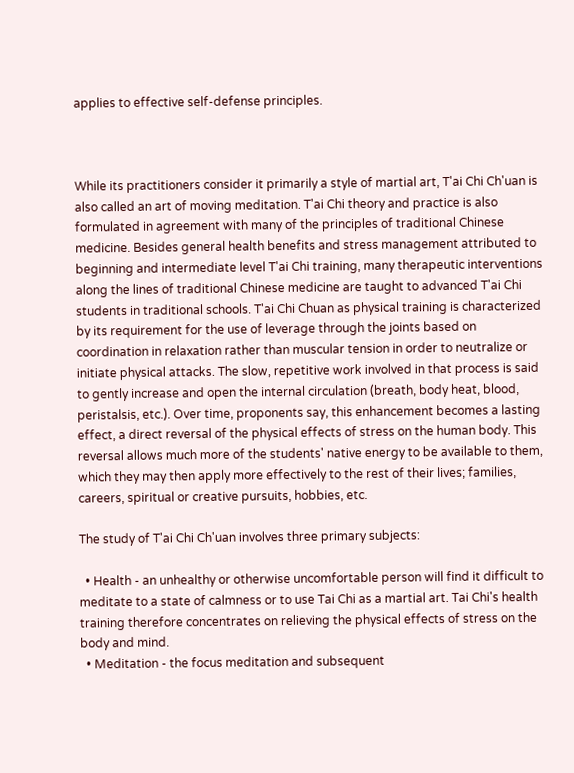applies to effective self-defense principles.



While its practitioners consider it primarily a style of martial art, T'ai Chi Ch'uan is also called an art of moving meditation. T'ai Chi theory and practice is also formulated in agreement with many of the principles of traditional Chinese medicine. Besides general health benefits and stress management attributed to beginning and intermediate level T'ai Chi training, many therapeutic interventions along the lines of traditional Chinese medicine are taught to advanced T'ai Chi students in traditional schools. T'ai Chi Chuan as physical training is characterized by its requirement for the use of leverage through the joints based on coordination in relaxation rather than muscular tension in order to neutralize or initiate physical attacks. The slow, repetitive work involved in that process is said to gently increase and open the internal circulation (breath, body heat, blood, peristalsis, etc.). Over time, proponents say, this enhancement becomes a lasting effect, a direct reversal of the physical effects of stress on the human body. This reversal allows much more of the students' native energy to be available to them, which they may then apply more effectively to the rest of their lives; families, careers, spiritual or creative pursuits, hobbies, etc.

The study of T'ai Chi Ch'uan involves three primary subjects:

  • Health - an unhealthy or otherwise uncomfortable person will find it difficult to meditate to a state of calmness or to use Tai Chi as a martial art. Tai Chi's health training therefore concentrates on relieving the physical effects of stress on the body and mind.
  • Meditation - the focus meditation and subsequent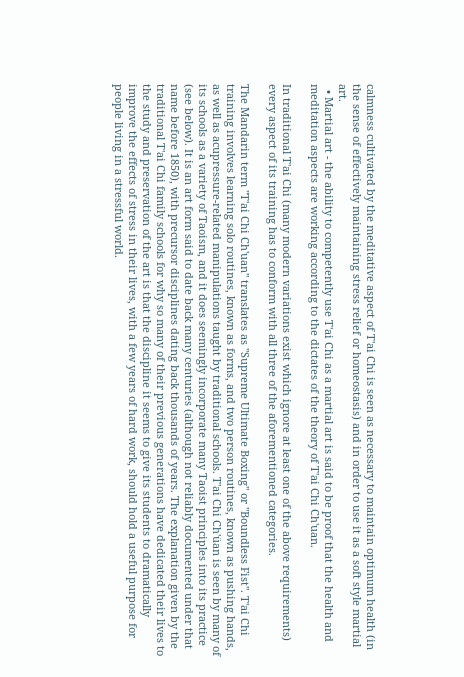calmness cultivated by the meditative aspect of T'ai Chi is seen as necessary to maintain optimum health (in the sense of effectively maintaining stress relief or homeostasis) and in order to use it as a soft style martial art.
  • Martial art - the ability to competently use T'ai Chi as a martial art is said to be proof that the health and meditation aspects are working according to the dictates of the theory of T'ai Chi Ch'uan.

In traditional T'ai Chi (many modern variations exist which ignore at least one of the above requirements) every aspect of its training has to conform with all three of the aforementioned categories.

The Mandarin term "T'ai Chi Ch'uan" translates as "Supreme Ultimate Boxing" or "Boundless Fist". T'ai Chi training involves learning solo routines, known as forms, and two person routines, known as pushing hands, as well as acupressure-related manipulations taught by traditional schools. T'ai Chi Ch'üan is seen by many of its schools as a variety of Taoism, and it does seemingly incorporate many Taoist principles into its practice (see below). It is an art form said to date back many centuries (although not reliably documented under that name before 1850), with precursor disciplines dating back thousands of years. The explanation given by the traditional T'ai Chi family schools for why so many of their previous generations have dedicated their lives to the study and preservation of the art is that the discipline it seems to give its students to dramatically improve the effects of stress in their lives, with a few years of hard work, should hold a useful purpose for people living in a stressful world.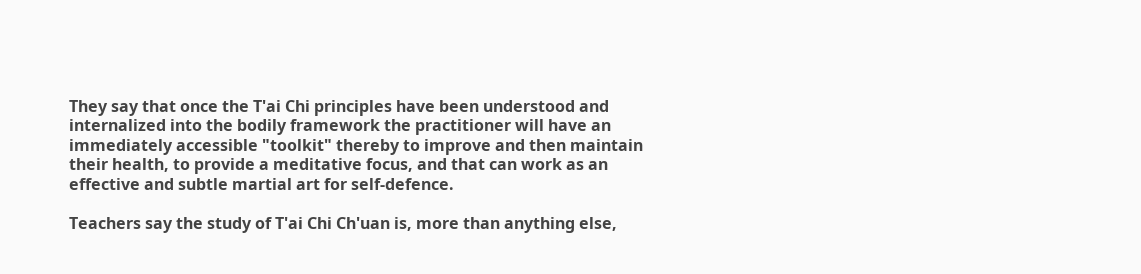They say that once the T'ai Chi principles have been understood and internalized into the bodily framework the practitioner will have an immediately accessible "toolkit" thereby to improve and then maintain their health, to provide a meditative focus, and that can work as an effective and subtle martial art for self-defence.

Teachers say the study of T'ai Chi Ch'uan is, more than anything else,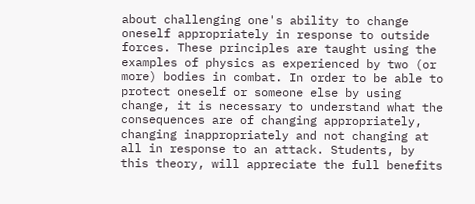about challenging one's ability to change oneself appropriately in response to outside forces. These principles are taught using the examples of physics as experienced by two (or more) bodies in combat. In order to be able to protect oneself or someone else by using change, it is necessary to understand what the consequences are of changing appropriately, changing inappropriately and not changing at all in response to an attack. Students, by this theory, will appreciate the full benefits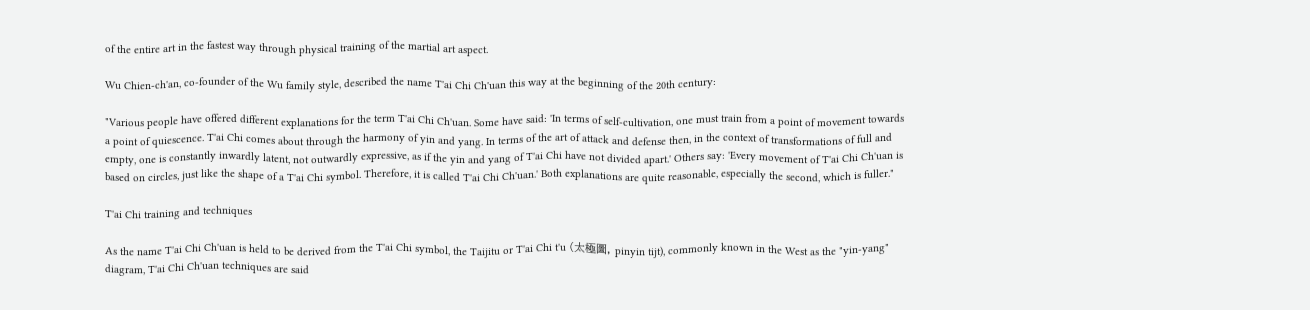of the entire art in the fastest way through physical training of the martial art aspect.

Wu Chien-ch'an, co-founder of the Wu family style, described the name T'ai Chi Ch'uan this way at the beginning of the 20th century:

"Various people have offered different explanations for the term T'ai Chi Ch'uan. Some have said: 'In terms of self-cultivation, one must train from a point of movement towards a point of quiescence. T'ai Chi comes about through the harmony of yin and yang. In terms of the art of attack and defense then, in the context of transformations of full and empty, one is constantly inwardly latent, not outwardly expressive, as if the yin and yang of T'ai Chi have not divided apart.' Others say: 'Every movement of T'ai Chi Ch'uan is based on circles, just like the shape of a T'ai Chi symbol. Therefore, it is called T'ai Chi Ch'uan.' Both explanations are quite reasonable, especially the second, which is fuller."

T'ai Chi training and techniques

As the name T'ai Chi Ch'uan is held to be derived from the T'ai Chi symbol, the Taijitu or T'ai Chi t'u (太極圖, pinyin tijt), commonly known in the West as the "yin-yang" diagram, T'ai Chi Ch'uan techniques are said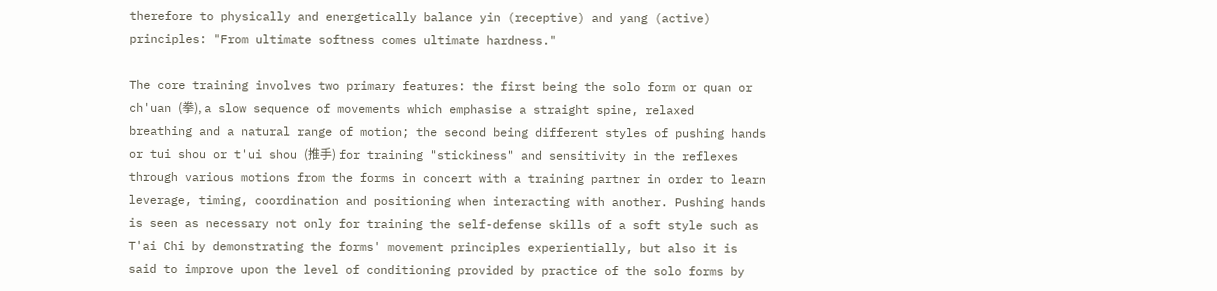therefore to physically and energetically balance yin (receptive) and yang (active) principles: "From ultimate softness comes ultimate hardness."

The core training involves two primary features: the first being the solo form or quan or ch'uan (拳), a slow sequence of movements which emphasise a straight spine, relaxed breathing and a natural range of motion; the second being different styles of pushing hands or tui shou or t'ui shou (推手) for training "stickiness" and sensitivity in the reflexes through various motions from the forms in concert with a training partner in order to learn leverage, timing, coordination and positioning when interacting with another. Pushing hands is seen as necessary not only for training the self-defense skills of a soft style such as T'ai Chi by demonstrating the forms' movement principles experientially, but also it is said to improve upon the level of conditioning provided by practice of the solo forms by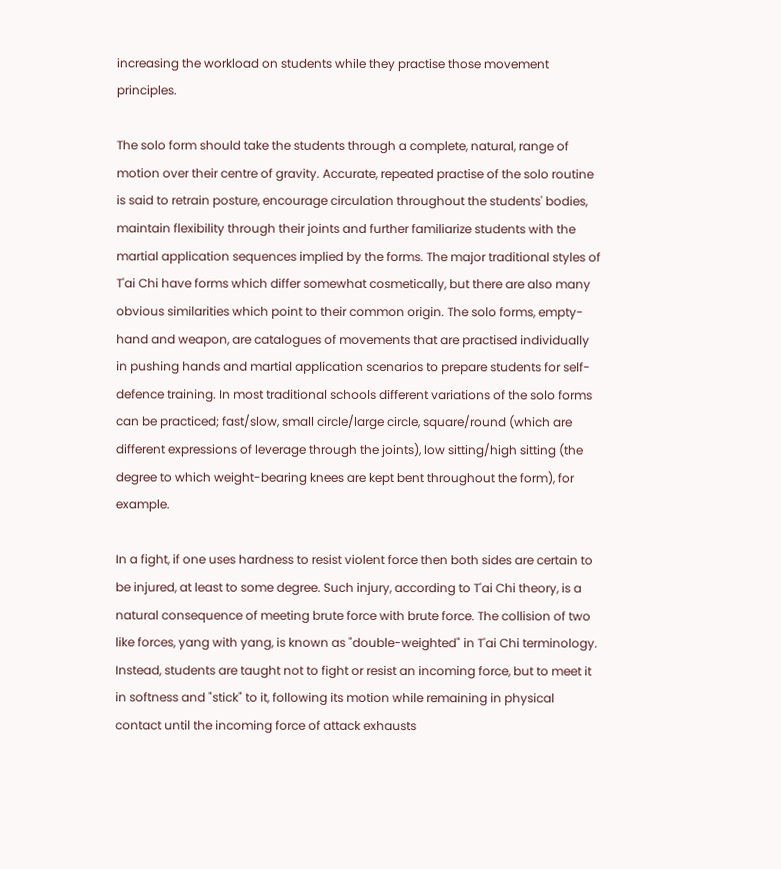increasing the workload on students while they practise those movement principles.

The solo form should take the students through a complete, natural, range of motion over their centre of gravity. Accurate, repeated practise of the solo routine is said to retrain posture, encourage circulation throughout the students' bodies, maintain flexibility through their joints and further familiarize students with the martial application sequences implied by the forms. The major traditional styles of T'ai Chi have forms which differ somewhat cosmetically, but there are also many obvious similarities which point to their common origin. The solo forms, empty-hand and weapon, are catalogues of movements that are practised individually in pushing hands and martial application scenarios to prepare students for self-defence training. In most traditional schools different variations of the solo forms can be practiced; fast/slow, small circle/large circle, square/round (which are different expressions of leverage through the joints), low sitting/high sitting (the degree to which weight-bearing knees are kept bent throughout the form), for example.

In a fight, if one uses hardness to resist violent force then both sides are certain to be injured, at least to some degree. Such injury, according to T'ai Chi theory, is a natural consequence of meeting brute force with brute force. The collision of two like forces, yang with yang, is known as "double-weighted" in T'ai Chi terminology. Instead, students are taught not to fight or resist an incoming force, but to meet it in softness and "stick" to it, following its motion while remaining in physical contact until the incoming force of attack exhausts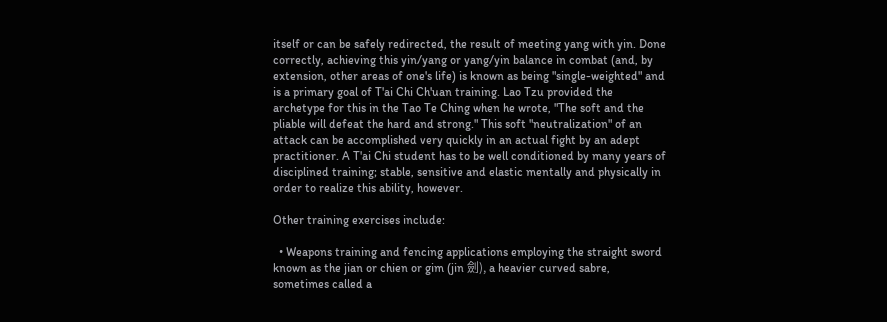itself or can be safely redirected, the result of meeting yang with yin. Done correctly, achieving this yin/yang or yang/yin balance in combat (and, by extension, other areas of one's life) is known as being "single-weighted" and is a primary goal of T'ai Chi Ch'uan training. Lao Tzu provided the archetype for this in the Tao Te Ching when he wrote, "The soft and the pliable will defeat the hard and strong." This soft "neutralization" of an attack can be accomplished very quickly in an actual fight by an adept practitioner. A T'ai Chi student has to be well conditioned by many years of disciplined training; stable, sensitive and elastic mentally and physically in order to realize this ability, however.

Other training exercises include:

  • Weapons training and fencing applications employing the straight sword known as the jian or chien or gim (jin 劍), a heavier curved sabre, sometimes called a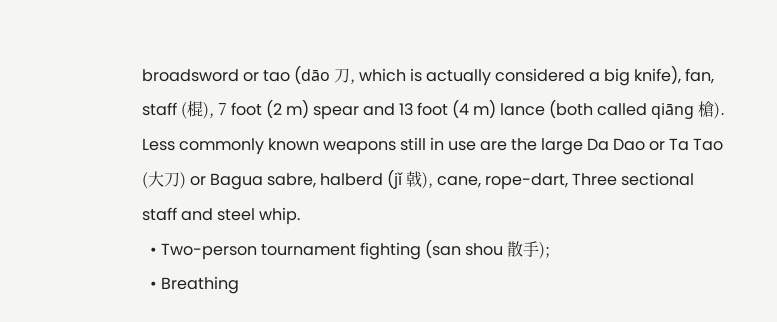broadsword or tao (dāo 刀, which is actually considered a big knife), fan, staff (棍), 7 foot (2 m) spear and 13 foot (4 m) lance (both called qiāng 槍). Less commonly known weapons still in use are the large Da Dao or Ta Tao (大刀) or Bagua sabre, halberd (jǐ 戟), cane, rope-dart, Three sectional staff and steel whip.
  • Two-person tournament fighting (san shou 散手);
  • Breathing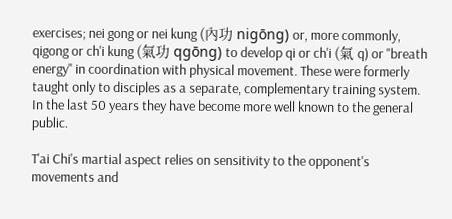exercises; nei gong or nei kung (內功 nigōng) or, more commonly, qigong or ch'i kung (氣功 qgōng) to develop qi or ch'i (氣 q) or "breath energy" in coordination with physical movement. These were formerly taught only to disciples as a separate, complementary training system. In the last 50 years they have become more well known to the general public.

T'ai Chi's martial aspect relies on sensitivity to the opponent's movements and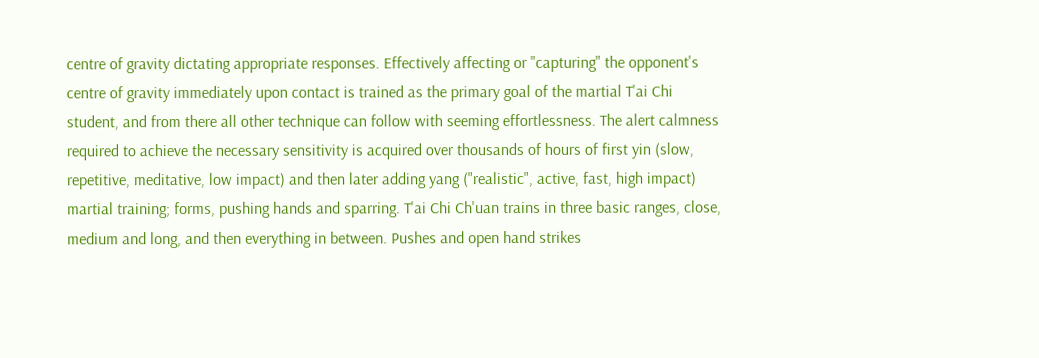centre of gravity dictating appropriate responses. Effectively affecting or "capturing" the opponent's centre of gravity immediately upon contact is trained as the primary goal of the martial T'ai Chi student, and from there all other technique can follow with seeming effortlessness. The alert calmness required to achieve the necessary sensitivity is acquired over thousands of hours of first yin (slow, repetitive, meditative, low impact) and then later adding yang ("realistic", active, fast, high impact) martial training; forms, pushing hands and sparring. T'ai Chi Ch'uan trains in three basic ranges, close, medium and long, and then everything in between. Pushes and open hand strikes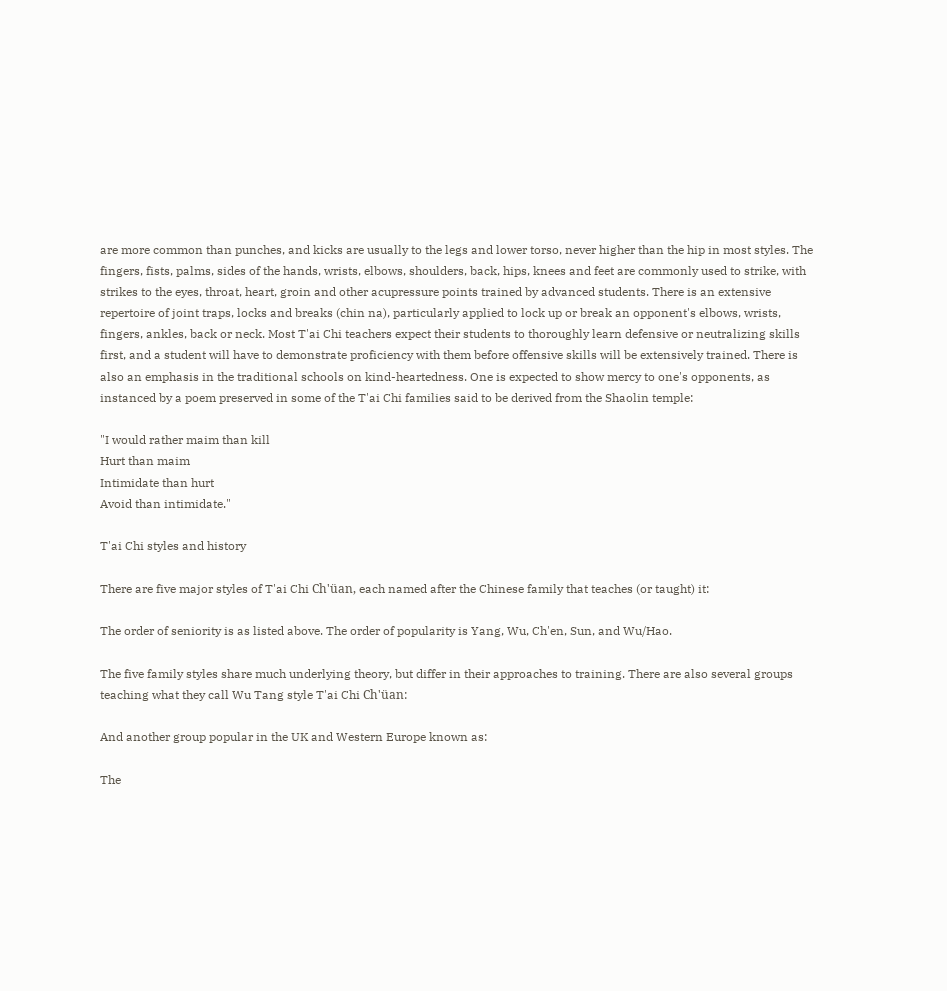are more common than punches, and kicks are usually to the legs and lower torso, never higher than the hip in most styles. The fingers, fists, palms, sides of the hands, wrists, elbows, shoulders, back, hips, knees and feet are commonly used to strike, with strikes to the eyes, throat, heart, groin and other acupressure points trained by advanced students. There is an extensive repertoire of joint traps, locks and breaks (chin na), particularly applied to lock up or break an opponent's elbows, wrists, fingers, ankles, back or neck. Most T'ai Chi teachers expect their students to thoroughly learn defensive or neutralizing skills first, and a student will have to demonstrate proficiency with them before offensive skills will be extensively trained. There is also an emphasis in the traditional schools on kind-heartedness. One is expected to show mercy to one's opponents, as instanced by a poem preserved in some of the T'ai Chi families said to be derived from the Shaolin temple:

"I would rather maim than kill
Hurt than maim
Intimidate than hurt
Avoid than intimidate."

T'ai Chi styles and history

There are five major styles of T'ai Chi Ch'üan, each named after the Chinese family that teaches (or taught) it:

The order of seniority is as listed above. The order of popularity is Yang, Wu, Ch'en, Sun, and Wu/Hao.

The five family styles share much underlying theory, but differ in their approaches to training. There are also several groups teaching what they call Wu Tang style T'ai Chi Ch'üan:

And another group popular in the UK and Western Europe known as:

The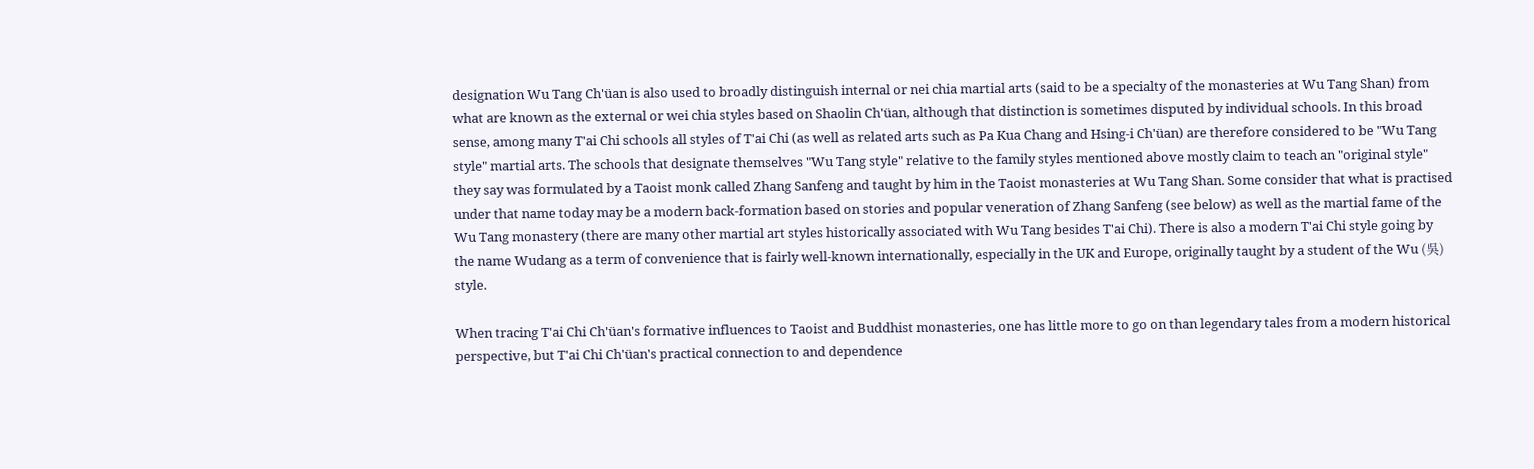designation Wu Tang Ch'üan is also used to broadly distinguish internal or nei chia martial arts (said to be a specialty of the monasteries at Wu Tang Shan) from what are known as the external or wei chia styles based on Shaolin Ch'üan, although that distinction is sometimes disputed by individual schools. In this broad sense, among many T'ai Chi schools all styles of T'ai Chi (as well as related arts such as Pa Kua Chang and Hsing-i Ch'üan) are therefore considered to be "Wu Tang style" martial arts. The schools that designate themselves "Wu Tang style" relative to the family styles mentioned above mostly claim to teach an "original style" they say was formulated by a Taoist monk called Zhang Sanfeng and taught by him in the Taoist monasteries at Wu Tang Shan. Some consider that what is practised under that name today may be a modern back-formation based on stories and popular veneration of Zhang Sanfeng (see below) as well as the martial fame of the Wu Tang monastery (there are many other martial art styles historically associated with Wu Tang besides T'ai Chi). There is also a modern T'ai Chi style going by the name Wudang as a term of convenience that is fairly well-known internationally, especially in the UK and Europe, originally taught by a student of the Wu (吳) style.

When tracing T'ai Chi Ch'üan's formative influences to Taoist and Buddhist monasteries, one has little more to go on than legendary tales from a modern historical perspective, but T'ai Chi Ch'üan's practical connection to and dependence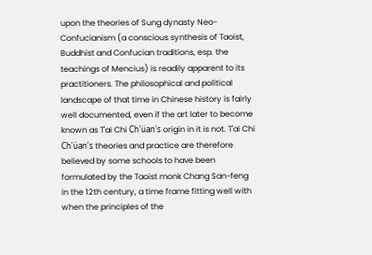upon the theories of Sung dynasty Neo-Confucianism (a conscious synthesis of Taoist, Buddhist and Confucian traditions, esp. the teachings of Mencius) is readily apparent to its practitioners. The philosophical and political landscape of that time in Chinese history is fairly well documented, even if the art later to become known as T'ai Chi Ch'üan's origin in it is not. T'ai Chi Ch'üan's theories and practice are therefore believed by some schools to have been formulated by the Taoist monk Chang San-feng in the 12th century, a time frame fitting well with when the principles of the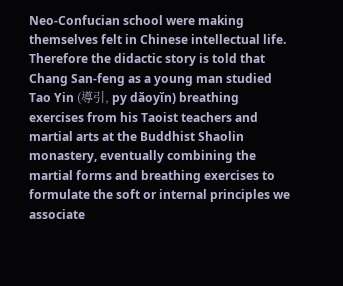Neo-Confucian school were making themselves felt in Chinese intellectual life. Therefore the didactic story is told that Chang San-feng as a young man studied Tao Yin (導引, py dǎoyǐn) breathing exercises from his Taoist teachers and martial arts at the Buddhist Shaolin monastery, eventually combining the martial forms and breathing exercises to formulate the soft or internal principles we associate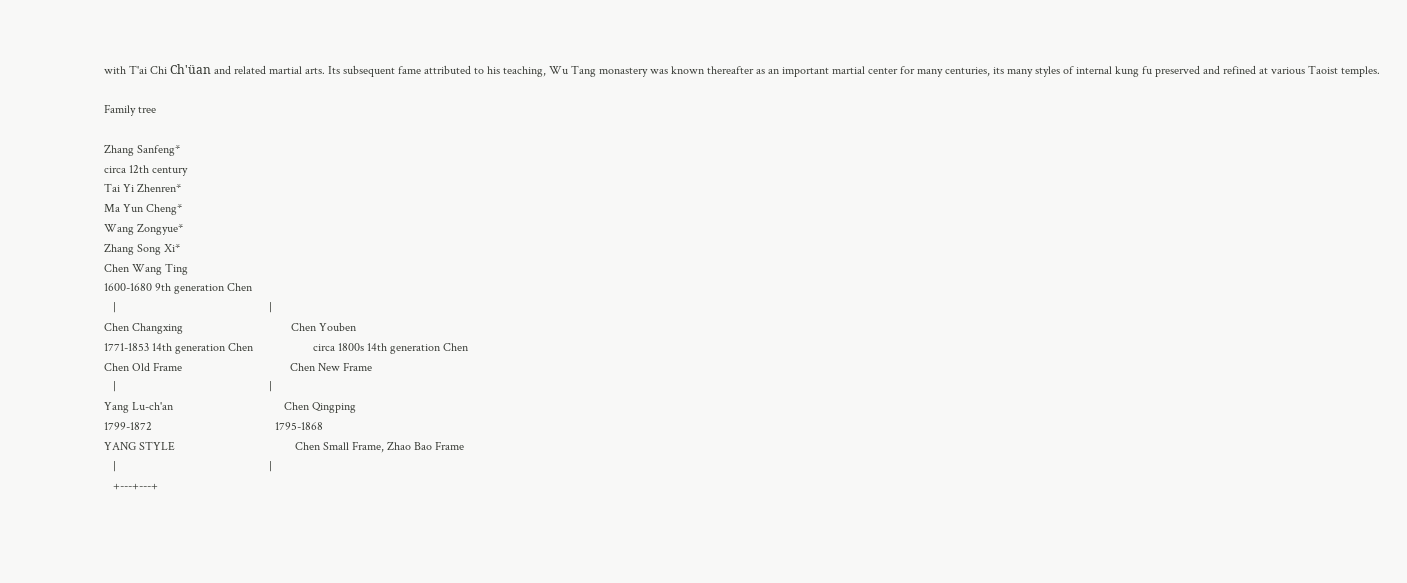with T'ai Chi Ch'üan and related martial arts. Its subsequent fame attributed to his teaching, Wu Tang monastery was known thereafter as an important martial center for many centuries, its many styles of internal kung fu preserved and refined at various Taoist temples.

Family tree

Zhang Sanfeng*
circa 12th century
Tai Yi Zhenren*
Ma Yun Cheng*
Wang Zongyue*
Zhang Song Xi*
Chen Wang Ting
1600-1680 9th generation Chen
   |                                                   |
Chen Changxing                                    Chen Youben
1771-1853 14th generation Chen                    circa 1800s 14th generation Chen
Chen Old Frame                                    Chen New Frame
   |                                                   |
Yang Lu-ch'an                                     Chen Qingping
1799-1872                                         1795-1868
YANG STYLE                                        Chen Small Frame, Zhao Bao Frame
   |                                                   |
   +---+---+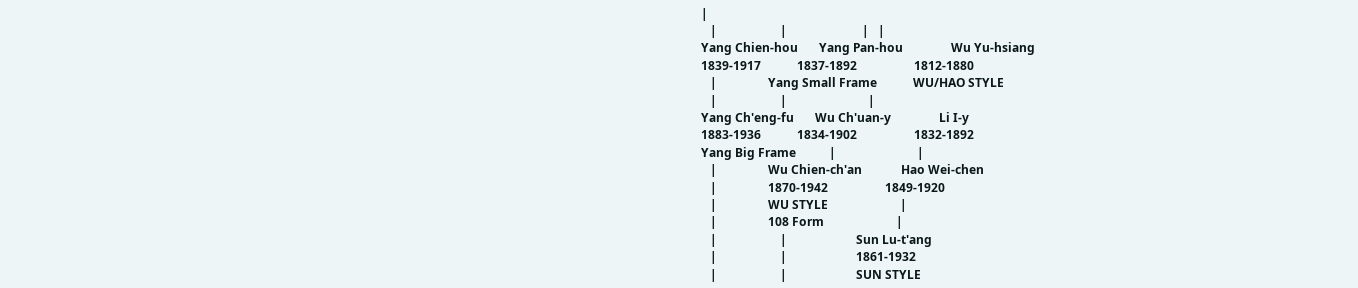|
   |                     |                         |   |
Yang Chien-hou       Yang Pan-hou                Wu Yu-hsiang
1839-1917            1837-1892                   1812-1880
   |                 Yang Small Frame            WU/HAO STYLE
   |                     |                           |
Yang Ch'eng-fu       Wu Ch'uan-y                Li I-y
1883-1936            1834-1902                   1832-1892
Yang Big Frame           |                           |
   |                 Wu Chien-ch'an             Hao Wei-chen
   |                 1870-1942                   1849-1920
   |                 WU STYLE                        |
   |                 108 Form                        |
   |                     |                       Sun Lu-t'ang
   |                     |                       1861-1932
   |                     |                       SUN STYLE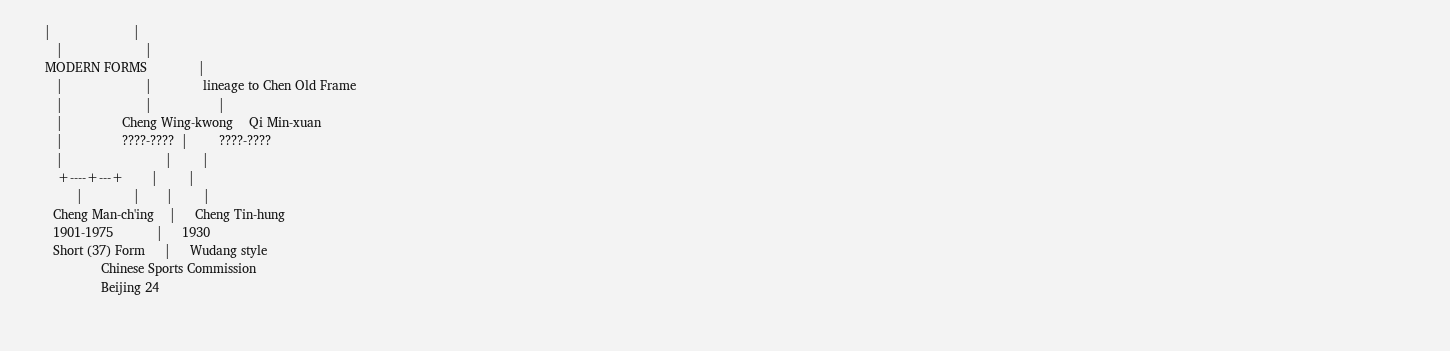|                     |
   |                     |
MODERN FORMS             |
   |                     |             lineage to Chen Old Frame
   |                     |                 |
   |               Cheng Wing-kwong    Qi Min-xuan
   |               ????-????  |        ????-????
   |                          |        |
   +----+---+       |        |
        |             |       |        |
  Cheng Man-ch'ing    |     Cheng Tin-hung
  1901-1975           |     1930
  Short (37) Form     |     Wudang style
              Chinese Sports Commission
              Beijing 24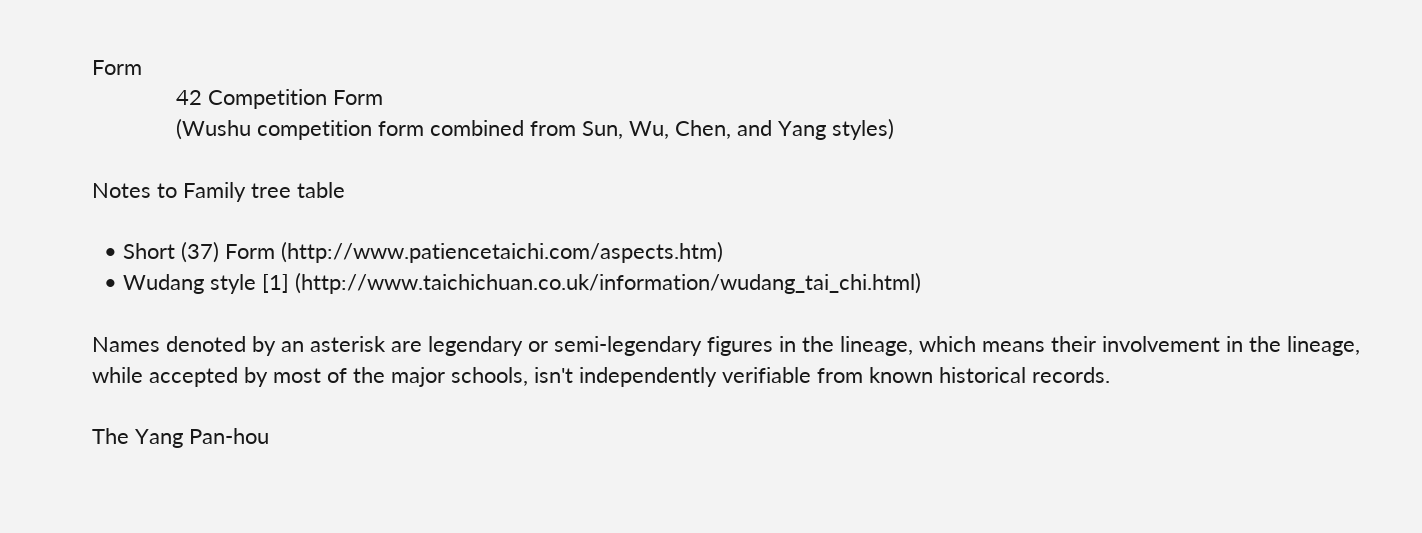Form
              42 Competition Form
              (Wushu competition form combined from Sun, Wu, Chen, and Yang styles)

Notes to Family tree table

  • Short (37) Form (http://www.patiencetaichi.com/aspects.htm)
  • Wudang style [1] (http://www.taichichuan.co.uk/information/wudang_tai_chi.html)

Names denoted by an asterisk are legendary or semi-legendary figures in the lineage, which means their involvement in the lineage, while accepted by most of the major schools, isn't independently verifiable from known historical records.

The Yang Pan-hou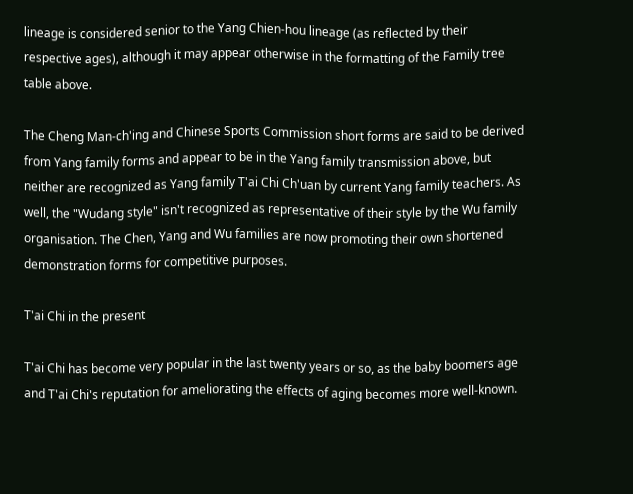lineage is considered senior to the Yang Chien-hou lineage (as reflected by their respective ages), although it may appear otherwise in the formatting of the Family tree table above.

The Cheng Man-ch'ing and Chinese Sports Commission short forms are said to be derived from Yang family forms and appear to be in the Yang family transmission above, but neither are recognized as Yang family T'ai Chi Ch'uan by current Yang family teachers. As well, the "Wudang style" isn't recognized as representative of their style by the Wu family organisation. The Chen, Yang and Wu families are now promoting their own shortened demonstration forms for competitive purposes.

T'ai Chi in the present

T'ai Chi has become very popular in the last twenty years or so, as the baby boomers age and T'ai Chi's reputation for ameliorating the effects of aging becomes more well-known.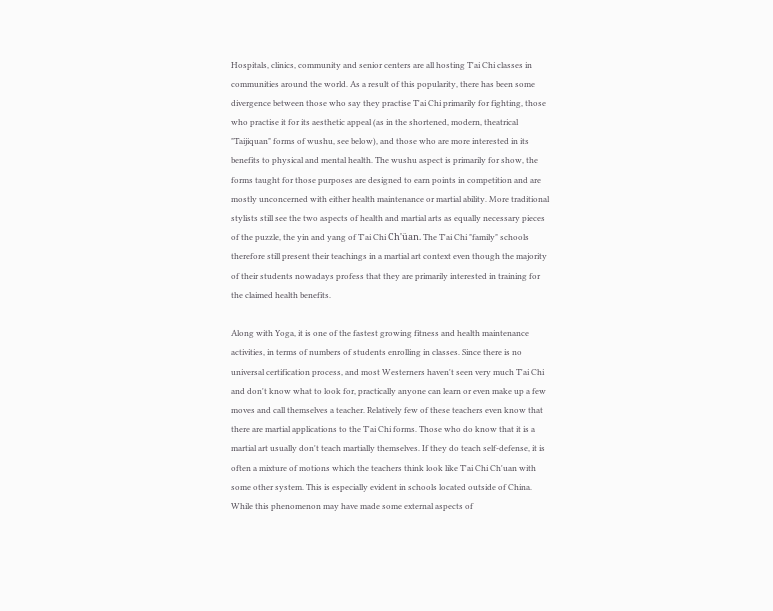Hospitals, clinics, community and senior centers are all hosting T'ai Chi classes in communities around the world. As a result of this popularity, there has been some divergence between those who say they practise T'ai Chi primarily for fighting, those who practise it for its aesthetic appeal (as in the shortened, modern, theatrical "Taijiquan" forms of wushu, see below), and those who are more interested in its benefits to physical and mental health. The wushu aspect is primarily for show, the forms taught for those purposes are designed to earn points in competition and are mostly unconcerned with either health maintenance or martial ability. More traditional stylists still see the two aspects of health and martial arts as equally necessary pieces of the puzzle, the yin and yang of T'ai Chi Ch'üan. The T'ai Chi "family" schools therefore still present their teachings in a martial art context even though the majority of their students nowadays profess that they are primarily interested in training for the claimed health benefits.

Along with Yoga, it is one of the fastest growing fitness and health maintenance activities, in terms of numbers of students enrolling in classes. Since there is no universal certification process, and most Westerners haven't seen very much T'ai Chi and don't know what to look for, practically anyone can learn or even make up a few moves and call themselves a teacher. Relatively few of these teachers even know that there are martial applications to the T'ai Chi forms. Those who do know that it is a martial art usually don't teach martially themselves. If they do teach self-defense, it is often a mixture of motions which the teachers think look like T'ai Chi Ch'uan with some other system. This is especially evident in schools located outside of China. While this phenomenon may have made some external aspects of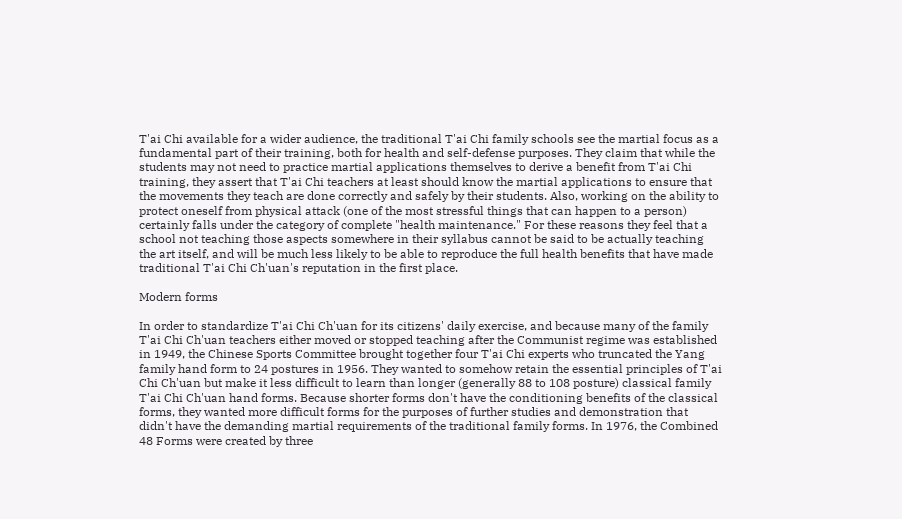T'ai Chi available for a wider audience, the traditional T'ai Chi family schools see the martial focus as a fundamental part of their training, both for health and self-defense purposes. They claim that while the students may not need to practice martial applications themselves to derive a benefit from T'ai Chi training, they assert that T'ai Chi teachers at least should know the martial applications to ensure that the movements they teach are done correctly and safely by their students. Also, working on the ability to protect oneself from physical attack (one of the most stressful things that can happen to a person) certainly falls under the category of complete "health maintenance." For these reasons they feel that a school not teaching those aspects somewhere in their syllabus cannot be said to be actually teaching the art itself, and will be much less likely to be able to reproduce the full health benefits that have made traditional T'ai Chi Ch'uan's reputation in the first place.

Modern forms

In order to standardize T'ai Chi Ch'uan for its citizens' daily exercise, and because many of the family T'ai Chi Ch'uan teachers either moved or stopped teaching after the Communist regime was established in 1949, the Chinese Sports Committee brought together four T'ai Chi experts who truncated the Yang family hand form to 24 postures in 1956. They wanted to somehow retain the essential principles of T'ai Chi Ch'uan but make it less difficult to learn than longer (generally 88 to 108 posture) classical family T'ai Chi Ch'uan hand forms. Because shorter forms don't have the conditioning benefits of the classical forms, they wanted more difficult forms for the purposes of further studies and demonstration that didn't have the demanding martial requirements of the traditional family forms. In 1976, the Combined 48 Forms were created by three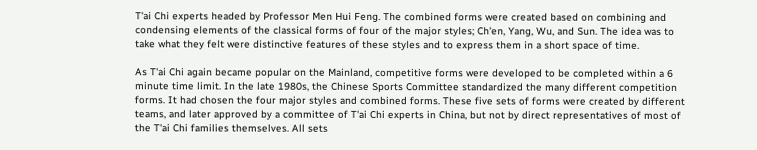T'ai Chi experts headed by Professor Men Hui Feng. The combined forms were created based on combining and condensing elements of the classical forms of four of the major styles; Ch'en, Yang, Wu, and Sun. The idea was to take what they felt were distinctive features of these styles and to express them in a short space of time.

As T'ai Chi again became popular on the Mainland, competitive forms were developed to be completed within a 6 minute time limit. In the late 1980s, the Chinese Sports Committee standardized the many different competition forms. It had chosen the four major styles and combined forms. These five sets of forms were created by different teams, and later approved by a committee of T'ai Chi experts in China, but not by direct representatives of most of the T'ai Chi families themselves. All sets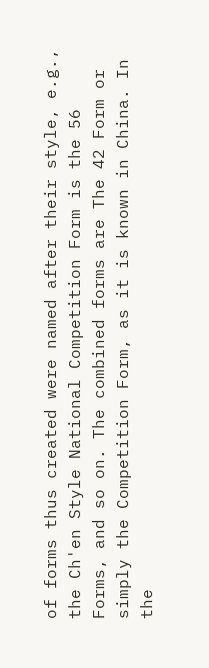of forms thus created were named after their style, e.g., the Ch'en Style National Competition Form is the 56 Forms, and so on. The combined forms are The 42 Form or simply the Competition Form, as it is known in China. In the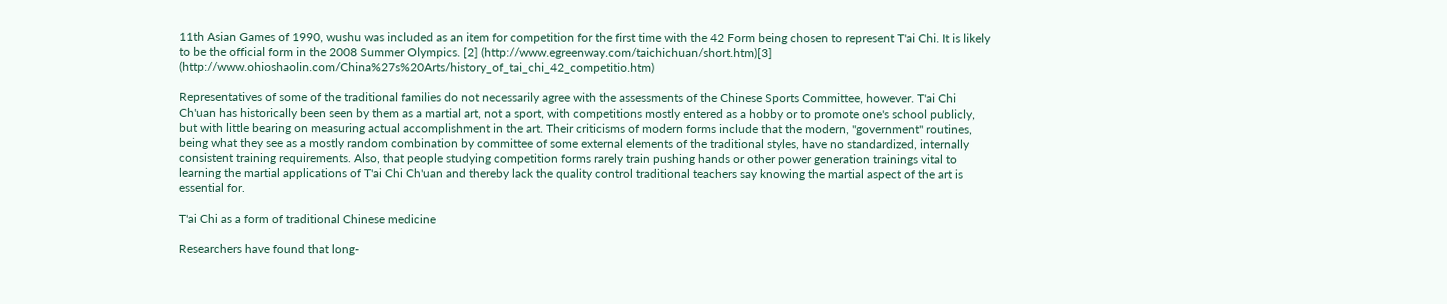11th Asian Games of 1990, wushu was included as an item for competition for the first time with the 42 Form being chosen to represent T'ai Chi. It is likely to be the official form in the 2008 Summer Olympics. [2] (http://www.egreenway.com/taichichuan/short.htm)[3] (http://www.ohioshaolin.com/China%27s%20Arts/history_of_tai_chi_42_competitio.htm)

Representatives of some of the traditional families do not necessarily agree with the assessments of the Chinese Sports Committee, however. T'ai Chi Ch'uan has historically been seen by them as a martial art, not a sport, with competitions mostly entered as a hobby or to promote one's school publicly, but with little bearing on measuring actual accomplishment in the art. Their criticisms of modern forms include that the modern, "government" routines, being what they see as a mostly random combination by committee of some external elements of the traditional styles, have no standardized, internally consistent training requirements. Also, that people studying competition forms rarely train pushing hands or other power generation trainings vital to learning the martial applications of T'ai Chi Ch'uan and thereby lack the quality control traditional teachers say knowing the martial aspect of the art is essential for.

T'ai Chi as a form of traditional Chinese medicine

Researchers have found that long-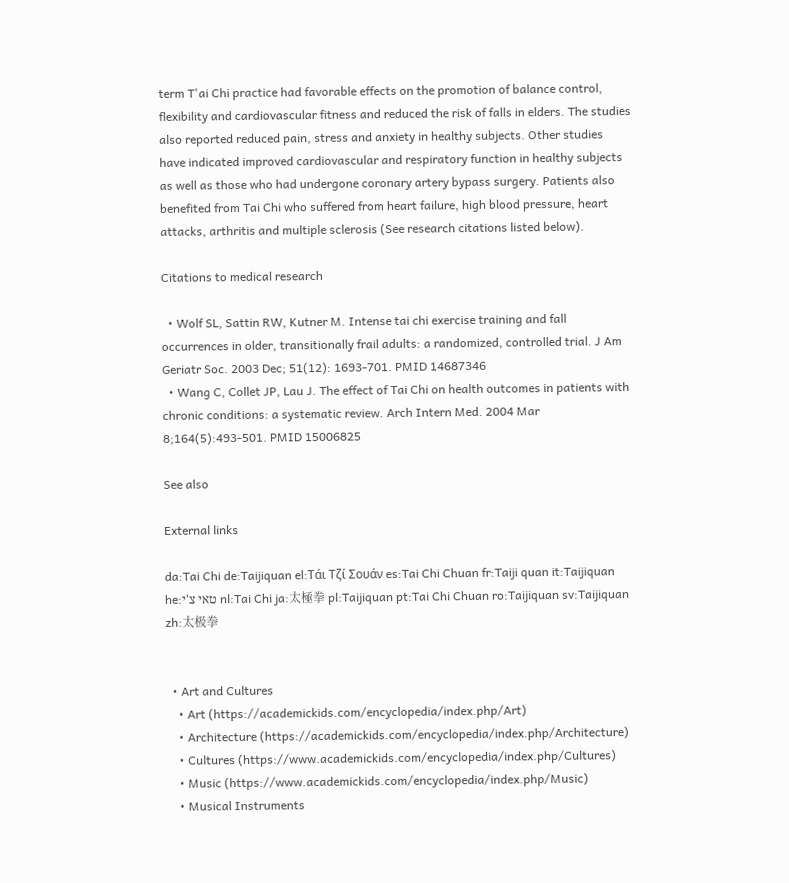term T'ai Chi practice had favorable effects on the promotion of balance control, flexibility and cardiovascular fitness and reduced the risk of falls in elders. The studies also reported reduced pain, stress and anxiety in healthy subjects. Other studies have indicated improved cardiovascular and respiratory function in healthy subjects as well as those who had undergone coronary artery bypass surgery. Patients also benefited from Tai Chi who suffered from heart failure, high blood pressure, heart attacks, arthritis and multiple sclerosis (See research citations listed below).

Citations to medical research

  • Wolf SL, Sattin RW, Kutner M. Intense tai chi exercise training and fall occurrences in older, transitionally frail adults: a randomized, controlled trial. J Am Geriatr Soc. 2003 Dec; 51(12): 1693-701. PMID 14687346
  • Wang C, Collet JP, Lau J. The effect of Tai Chi on health outcomes in patients with chronic conditions: a systematic review. Arch Intern Med. 2004 Mar 8;164(5):493-501. PMID 15006825

See also

External links

da:Tai Chi de:Taijiquan el:Τάι Τζί Σουάν es:Tai Chi Chuan fr:Taiji quan it:Taijiquan he:טאי צ'י nl:Tai Chi ja:太極拳 pl:Taijiquan pt:Tai Chi Chuan ro:Taijiquan sv:Taijiquan zh:太极拳


  • Art and Cultures
    • Art (https://academickids.com/encyclopedia/index.php/Art)
    • Architecture (https://academickids.com/encyclopedia/index.php/Architecture)
    • Cultures (https://www.academickids.com/encyclopedia/index.php/Cultures)
    • Music (https://www.academickids.com/encyclopedia/index.php/Music)
    • Musical Instruments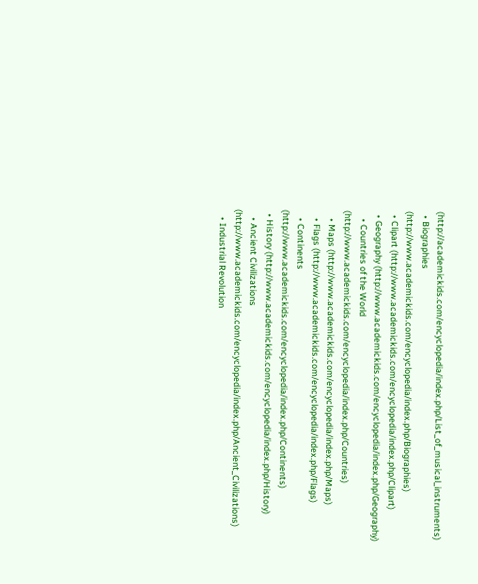(http://academickids.com/encyclopedia/index.php/List_of_musical_instruments)
  • Biographies (http://www.academickids.com/encyclopedia/index.php/Biographies)
  • Clipart (http://www.academickids.com/encyclopedia/index.php/Clipart)
  • Geography (http://www.academickids.com/encyclopedia/index.php/Geography)
    • Countries of the World (http://www.academickids.com/encyclopedia/index.php/Countries)
    • Maps (http://www.academickids.com/encyclopedia/index.php/Maps)
    • Flags (http://www.academickids.com/encyclopedia/index.php/Flags)
    • Continents (http://www.academickids.com/encyclopedia/index.php/Continents)
  • History (http://www.academickids.com/encyclopedia/index.php/History)
    • Ancient Civilizations (http://www.academickids.com/encyclopedia/index.php/Ancient_Civilizations)
    • Industrial Revolution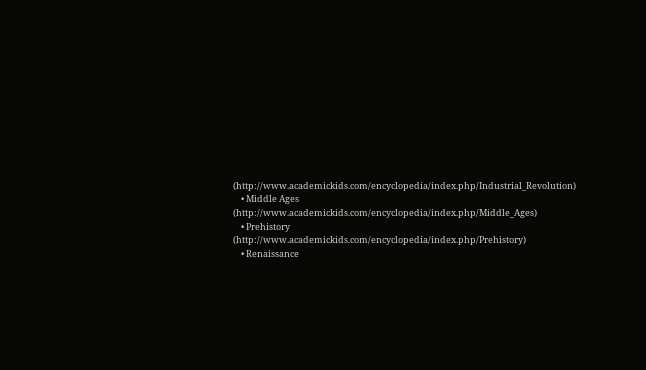(http://www.academickids.com/encyclopedia/index.php/Industrial_Revolution)
    • Middle Ages (http://www.academickids.com/encyclopedia/index.php/Middle_Ages)
    • Prehistory (http://www.academickids.com/encyclopedia/index.php/Prehistory)
    • Renaissance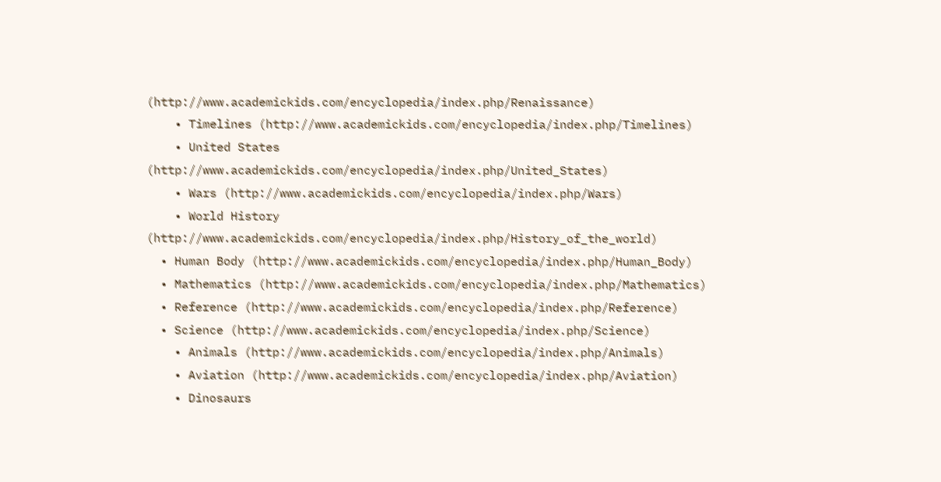(http://www.academickids.com/encyclopedia/index.php/Renaissance)
    • Timelines (http://www.academickids.com/encyclopedia/index.php/Timelines)
    • United States (http://www.academickids.com/encyclopedia/index.php/United_States)
    • Wars (http://www.academickids.com/encyclopedia/index.php/Wars)
    • World History (http://www.academickids.com/encyclopedia/index.php/History_of_the_world)
  • Human Body (http://www.academickids.com/encyclopedia/index.php/Human_Body)
  • Mathematics (http://www.academickids.com/encyclopedia/index.php/Mathematics)
  • Reference (http://www.academickids.com/encyclopedia/index.php/Reference)
  • Science (http://www.academickids.com/encyclopedia/index.php/Science)
    • Animals (http://www.academickids.com/encyclopedia/index.php/Animals)
    • Aviation (http://www.academickids.com/encyclopedia/index.php/Aviation)
    • Dinosaurs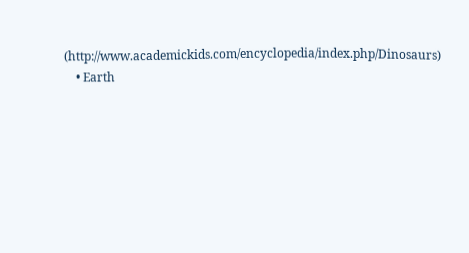(http://www.academickids.com/encyclopedia/index.php/Dinosaurs)
    • Earth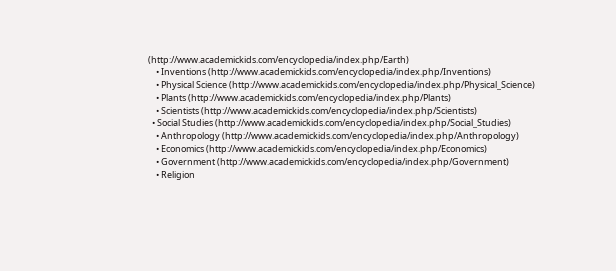(http://www.academickids.com/encyclopedia/index.php/Earth)
    • Inventions (http://www.academickids.com/encyclopedia/index.php/Inventions)
    • Physical Science (http://www.academickids.com/encyclopedia/index.php/Physical_Science)
    • Plants (http://www.academickids.com/encyclopedia/index.php/Plants)
    • Scientists (http://www.academickids.com/encyclopedia/index.php/Scientists)
  • Social Studies (http://www.academickids.com/encyclopedia/index.php/Social_Studies)
    • Anthropology (http://www.academickids.com/encyclopedia/index.php/Anthropology)
    • Economics (http://www.academickids.com/encyclopedia/index.php/Economics)
    • Government (http://www.academickids.com/encyclopedia/index.php/Government)
    • Religion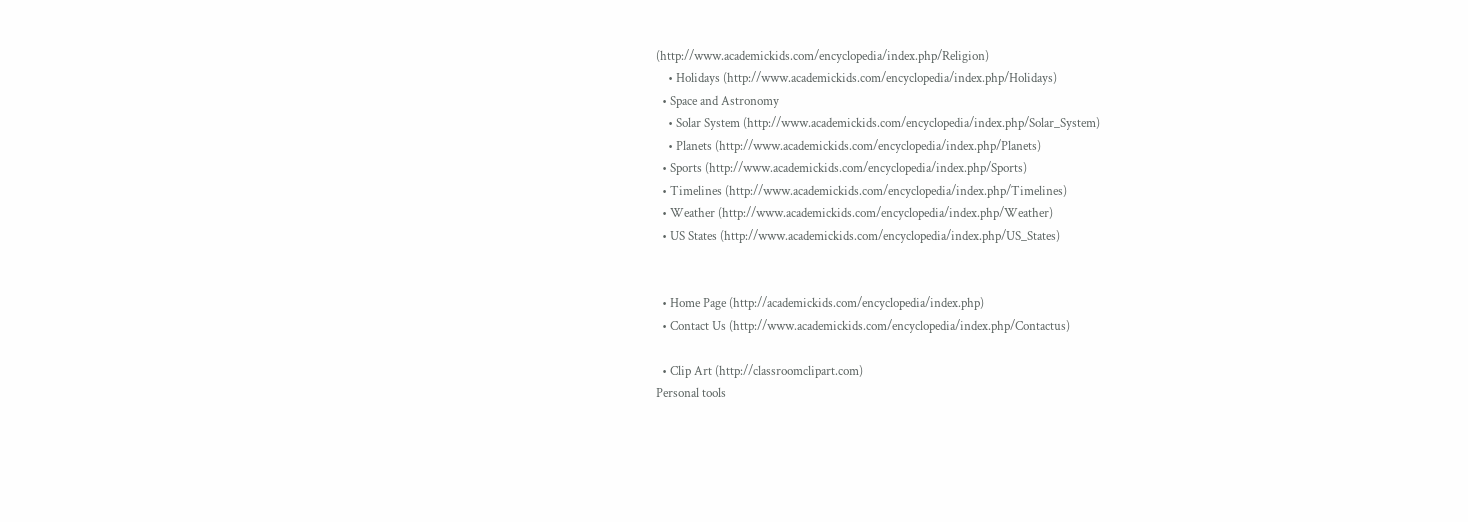(http://www.academickids.com/encyclopedia/index.php/Religion)
    • Holidays (http://www.academickids.com/encyclopedia/index.php/Holidays)
  • Space and Astronomy
    • Solar System (http://www.academickids.com/encyclopedia/index.php/Solar_System)
    • Planets (http://www.academickids.com/encyclopedia/index.php/Planets)
  • Sports (http://www.academickids.com/encyclopedia/index.php/Sports)
  • Timelines (http://www.academickids.com/encyclopedia/index.php/Timelines)
  • Weather (http://www.academickids.com/encyclopedia/index.php/Weather)
  • US States (http://www.academickids.com/encyclopedia/index.php/US_States)


  • Home Page (http://academickids.com/encyclopedia/index.php)
  • Contact Us (http://www.academickids.com/encyclopedia/index.php/Contactus)

  • Clip Art (http://classroomclipart.com)
Personal tools